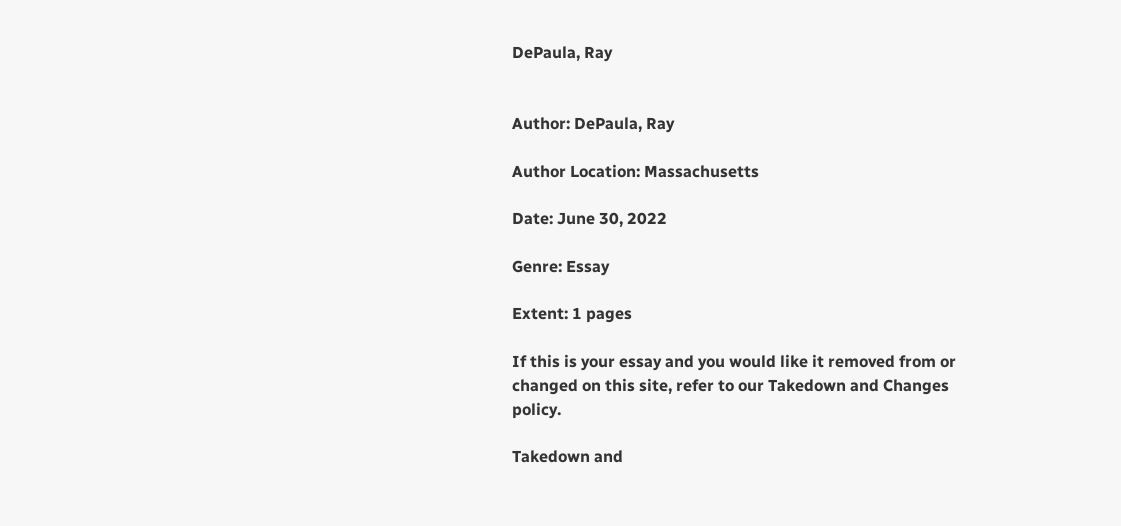DePaula, Ray


Author: DePaula, Ray

Author Location: Massachusetts

Date: June 30, 2022

Genre: Essay

Extent: 1 pages

If this is your essay and you would like it removed from or changed on this site, refer to our Takedown and Changes policy.

Takedown and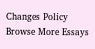Changes Policy
Browse More Essays